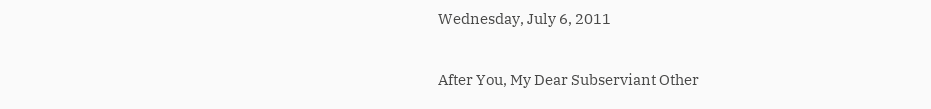Wednesday, July 6, 2011

After You, My Dear Subserviant Other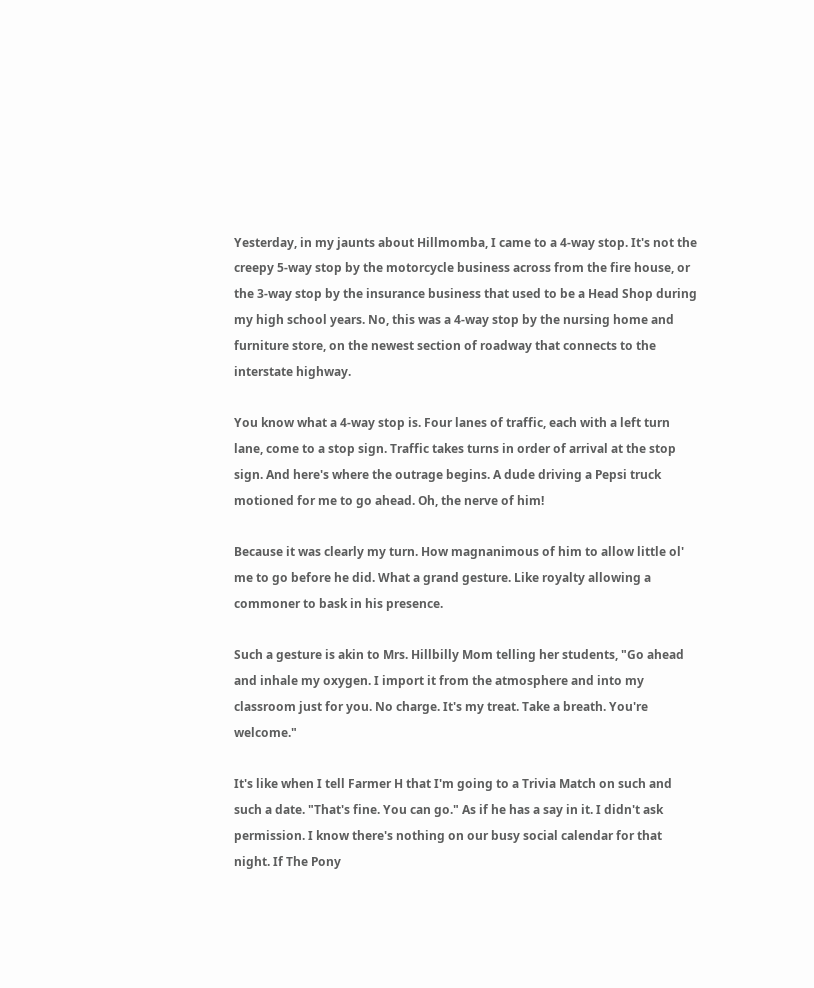Yesterday, in my jaunts about Hillmomba, I came to a 4-way stop. It's not the creepy 5-way stop by the motorcycle business across from the fire house, or the 3-way stop by the insurance business that used to be a Head Shop during my high school years. No, this was a 4-way stop by the nursing home and furniture store, on the newest section of roadway that connects to the interstate highway.

You know what a 4-way stop is. Four lanes of traffic, each with a left turn lane, come to a stop sign. Traffic takes turns in order of arrival at the stop sign. And here's where the outrage begins. A dude driving a Pepsi truck motioned for me to go ahead. Oh, the nerve of him!

Because it was clearly my turn. How magnanimous of him to allow little ol' me to go before he did. What a grand gesture. Like royalty allowing a commoner to bask in his presence.

Such a gesture is akin to Mrs. Hillbilly Mom telling her students, "Go ahead and inhale my oxygen. I import it from the atmosphere and into my classroom just for you. No charge. It's my treat. Take a breath. You're welcome."

It's like when I tell Farmer H that I'm going to a Trivia Match on such and such a date. "That's fine. You can go." As if he has a say in it. I didn't ask permission. I know there's nothing on our busy social calendar for that night. If The Pony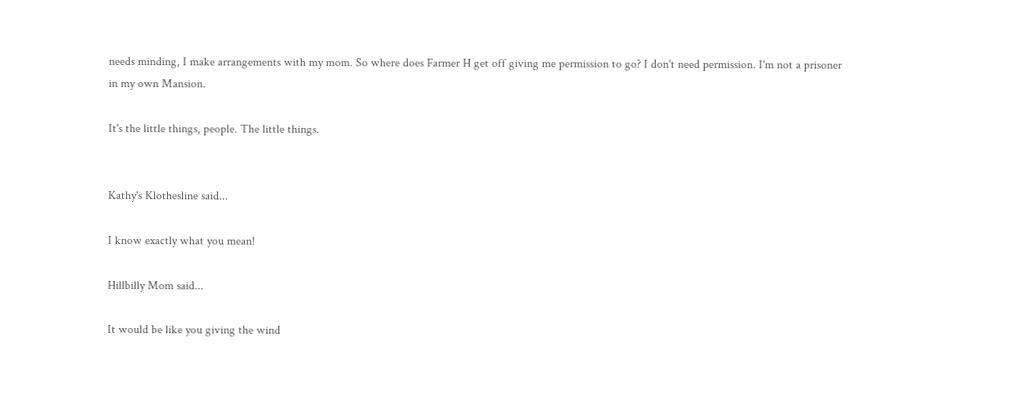needs minding, I make arrangements with my mom. So where does Farmer H get off giving me permission to go? I don't need permission. I'm not a prisoner in my own Mansion.

It's the little things, people. The little things.


Kathy's Klothesline said...

I know exactly what you mean!

Hillbilly Mom said...

It would be like you giving the wind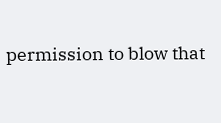permission to blow that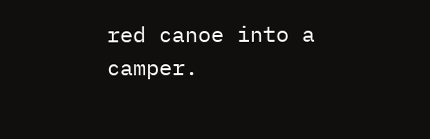red canoe into a camper.